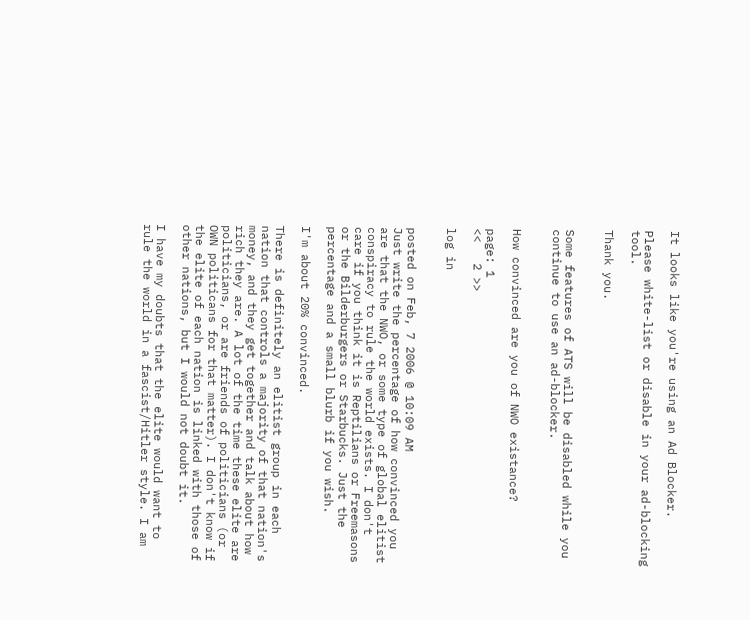It looks like you're using an Ad Blocker.

Please white-list or disable in your ad-blocking tool.

Thank you.


Some features of ATS will be disabled while you continue to use an ad-blocker.


How convinced are you of NWO existance?

page: 1
<<   2 >>

log in


posted on Feb, 7 2006 @ 10:09 AM
Just write the percentage of how convinced you are that the NWO, or some type of global elitist conspiracy to rule the world exists. I don't care if you think it is Reptilians or Freemasons or the Bilderburgers or Starbucks. Just the percentage and a small blurb if you wish.

I'm about 20% convinced.

There is definitely an elitist group in each nation that controls a majority of that nation's money, and they get together and talk about how rich they are. A lot of the time these elite are politicians, or are friends of politicians (or OWN politicans for that matter). I don't know if the elite of each nation is linked with those of other nations, but I would not doubt it.

I have my doubts that the elite would want to rule the world in a fascist/Hitler style. I am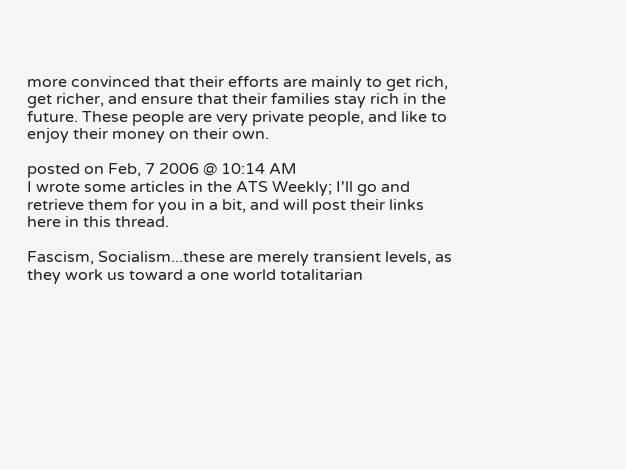more convinced that their efforts are mainly to get rich, get richer, and ensure that their families stay rich in the future. These people are very private people, and like to enjoy their money on their own.

posted on Feb, 7 2006 @ 10:14 AM
I wrote some articles in the ATS Weekly; I'll go and retrieve them for you in a bit, and will post their links here in this thread.

Fascism, Socialism...these are merely transient levels, as they work us toward a one world totalitarian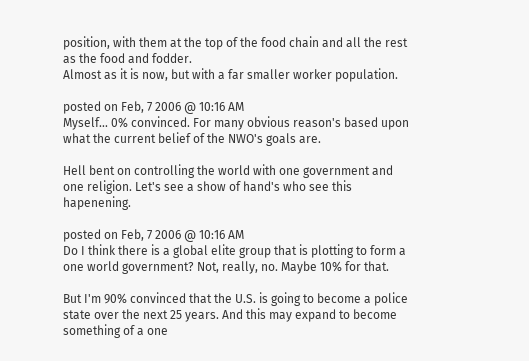position, with them at the top of the food chain and all the rest as the food and fodder.
Almost as it is now, but with a far smaller worker population.

posted on Feb, 7 2006 @ 10:16 AM
Myself... 0% convinced. For many obvious reason's based upon what the current belief of the NWO's goals are.

Hell bent on controlling the world with one government and one religion. Let's see a show of hand's who see this hapenening.

posted on Feb, 7 2006 @ 10:16 AM
Do I think there is a global elite group that is plotting to form a one world government? Not, really, no. Maybe 10% for that.

But I'm 90% convinced that the U.S. is going to become a police state over the next 25 years. And this may expand to become something of a one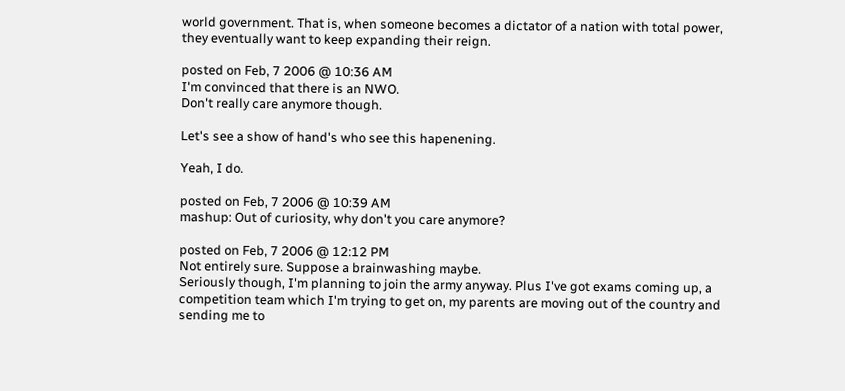world government. That is, when someone becomes a dictator of a nation with total power, they eventually want to keep expanding their reign.

posted on Feb, 7 2006 @ 10:36 AM
I'm convinced that there is an NWO.
Don't really care anymore though.

Let's see a show of hand's who see this hapenening.

Yeah, I do.

posted on Feb, 7 2006 @ 10:39 AM
mashup: Out of curiosity, why don't you care anymore?

posted on Feb, 7 2006 @ 12:12 PM
Not entirely sure. Suppose a brainwashing maybe.
Seriously though, I'm planning to join the army anyway. Plus I've got exams coming up, a competition team which I'm trying to get on, my parents are moving out of the country and sending me to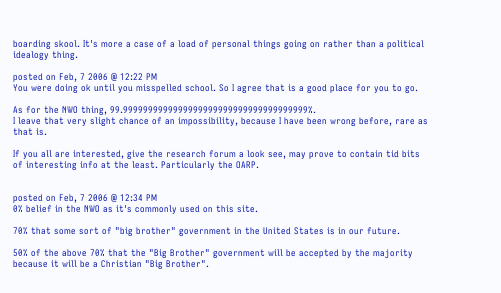boarding skool. It's more a case of a load of personal things going on rather than a political idealogy thing.

posted on Feb, 7 2006 @ 12:22 PM
You were doing ok until you misspelled school. So I agree that is a good place for you to go.

As for the NWO thing, 99.9999999999999999999999999999999999999%.
I leave that very slight chance of an impossibility, because I have been wrong before, rare as that is.

If you all are interested, give the research forum a look see, may prove to contain tid bits of interesting info at the least. Particularly the OARP.


posted on Feb, 7 2006 @ 12:34 PM
0% belief in the NWO as it's commonly used on this site.

70% that some sort of "big brother" government in the United States is in our future.

50% of the above 70% that the "Big Brother" government will be accepted by the majority because it will be a Christian "Big Brother".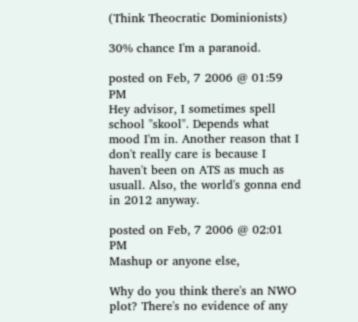(Think Theocratic Dominionists)

30% chance I'm a paranoid.

posted on Feb, 7 2006 @ 01:59 PM
Hey advisor, I sometimes spell school "skool". Depends what mood I'm in. Another reason that I don't really care is because I haven't been on ATS as much as usuall. Also, the world's gonna end in 2012 anyway.

posted on Feb, 7 2006 @ 02:01 PM
Mashup or anyone else,

Why do you think there's an NWO plot? There's no evidence of any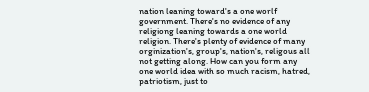nation leaning toward's a one worlf government. There's no evidence of any religiong leaning towards a one world religion. There's plenty of evidence of many orginization's, group's, nation's, religous all not getting along. How can you form any one world idea with so much racism, hatred, patriotism, just to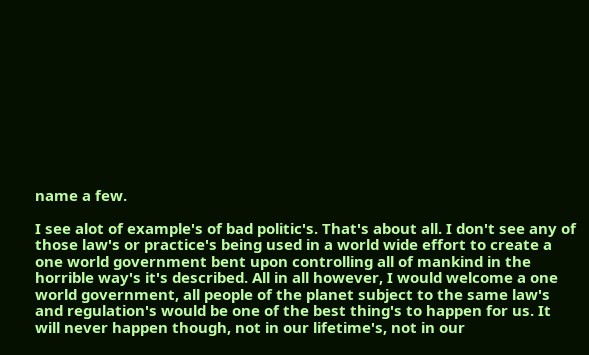name a few.

I see alot of example's of bad politic's. That's about all. I don't see any of those law's or practice's being used in a world wide effort to create a one world government bent upon controlling all of mankind in the horrible way's it's described. All in all however, I would welcome a one world government, all people of the planet subject to the same law's and regulation's would be one of the best thing's to happen for us. It will never happen though, not in our lifetime's, not in our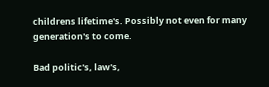childrens lifetime's. Possibly not even for many generation's to come.

Bad politic's, law's,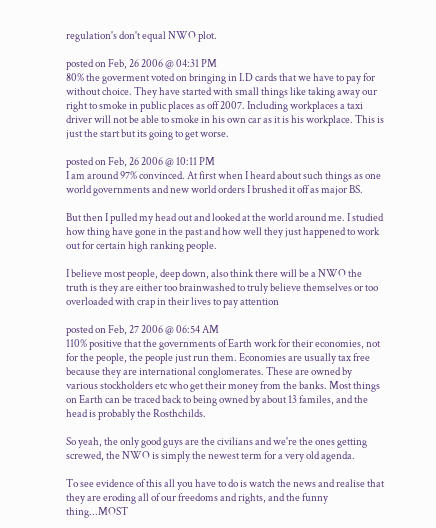regulation's don't equal NWO plot.

posted on Feb, 26 2006 @ 04:31 PM
80% the goverment voted on bringing in I.D cards that we have to pay for without choice. They have started with small things like taking away our right to smoke in public places as off 2007. Including workplaces a taxi driver will not be able to smoke in his own car as it is his workplace. This is just the start but its going to get worse.

posted on Feb, 26 2006 @ 10:11 PM
I am around 97% convinced. At first when I heard about such things as one world governments and new world orders I brushed it off as major BS.

But then I pulled my head out and looked at the world around me. I studied how thing have gone in the past and how well they just happened to work out for certain high ranking people.

I believe most people, deep down, also think there will be a NWO the truth is they are either too brainwashed to truly believe themselves or too overloaded with crap in their lives to pay attention

posted on Feb, 27 2006 @ 06:54 AM
110% positive that the governments of Earth work for their economies, not for the people, the people just run them. Economies are usually tax free because they are international conglomerates. These are owned by various stockholders etc who get their money from the banks. Most things on Earth can be traced back to being owned by about 13 familes, and the head is probably the Rosthchilds.

So yeah, the only good guys are the civilians and we're the ones getting screwed, the NWO is simply the newest term for a very old agenda.

To see evidence of this all you have to do is watch the news and realise that they are eroding all of our freedoms and rights, and the funny thing...MOST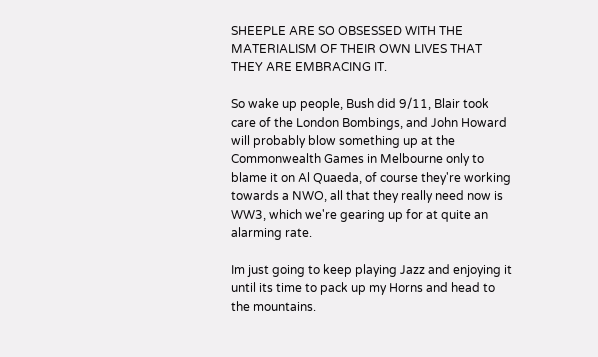SHEEPLE ARE SO OBSESSED WITH THE MATERIALISM OF THEIR OWN LIVES THAT THEY ARE EMBRACING IT.

So wake up people, Bush did 9/11, Blair took care of the London Bombings, and John Howard will probably blow something up at the Commonwealth Games in Melbourne only to blame it on Al Quaeda, of course they're working towards a NWO, all that they really need now is WW3, which we're gearing up for at quite an alarming rate.

Im just going to keep playing Jazz and enjoying it until its time to pack up my Horns and head to the mountains.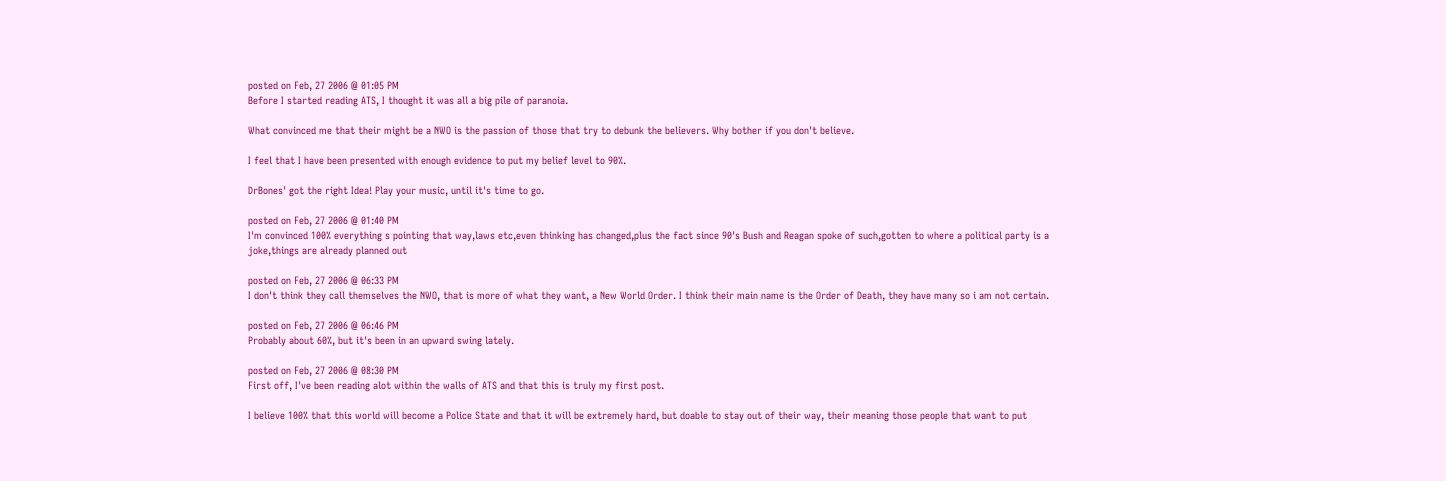posted on Feb, 27 2006 @ 01:05 PM
Before I started reading ATS, I thought it was all a big pile of paranoia.

What convinced me that their might be a NWO is the passion of those that try to debunk the believers. Why bother if you don't believe.

I feel that I have been presented with enough evidence to put my belief level to 90%.

DrBones' got the right Idea! Play your music, until it's time to go.

posted on Feb, 27 2006 @ 01:40 PM
I'm convinced 100% everything s pointing that way,laws etc,even thinking has changed,plus the fact since 90's Bush and Reagan spoke of such,gotten to where a political party is a joke,things are already planned out

posted on Feb, 27 2006 @ 06:33 PM
I don't think they call themselves the NWO, that is more of what they want, a New World Order. I think their main name is the Order of Death, they have many so i am not certain.

posted on Feb, 27 2006 @ 06:46 PM
Probably about 60%, but it's been in an upward swing lately.

posted on Feb, 27 2006 @ 08:30 PM
First off, I've been reading alot within the walls of ATS and that this is truly my first post.

I believe 100% that this world will become a Police State and that it will be extremely hard, but doable to stay out of their way, their meaning those people that want to put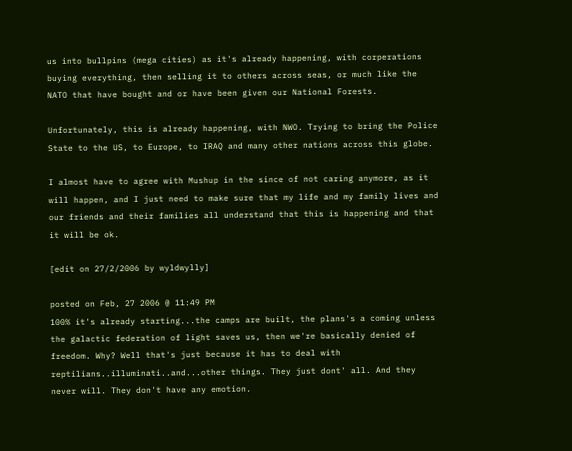us into bullpins (mega cities) as it's already happening, with corperations buying everything, then selling it to others across seas, or much like the NATO that have bought and or have been given our National Forests.

Unfortunately, this is already happening, with NWO. Trying to bring the Police State to the US, to Europe, to IRAQ and many other nations across this globe.

I almost have to agree with Mushup in the since of not caring anymore, as it will happen, and I just need to make sure that my life and my family lives and our friends and their families all understand that this is happening and that it will be ok.

[edit on 27/2/2006 by wyldwylly]

posted on Feb, 27 2006 @ 11:49 PM
100% it's already starting...the camps are built, the plans's a coming unless the galactic federation of light saves us, then we're basically denied of freedom. Why? Well that's just because it has to deal with reptilians..illuminati..and...other things. They just dont' all. And they never will. They don't have any emotion.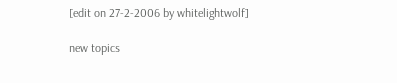[edit on 27-2-2006 by whitelightwolf]

new topics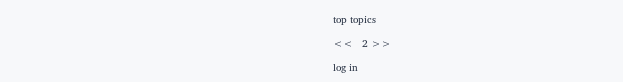top topics

<<   2 >>

log in